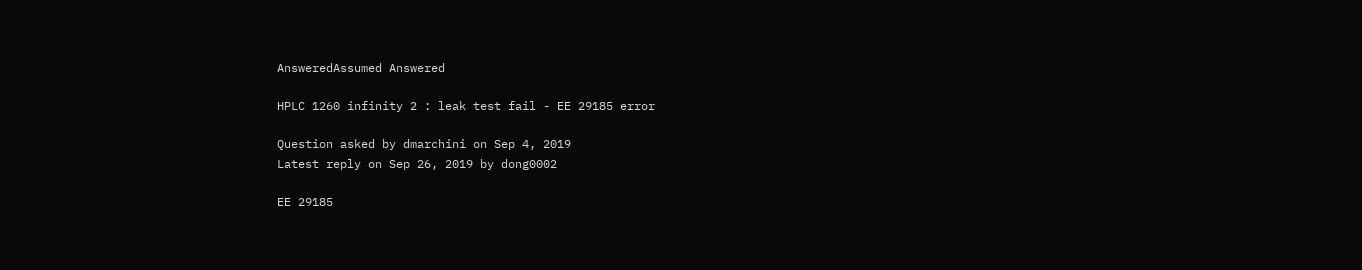AnsweredAssumed Answered

HPLC 1260 infinity 2 : leak test fail - EE 29185 error

Question asked by dmarchini on Sep 4, 2019
Latest reply on Sep 26, 2019 by dong0002

EE 29185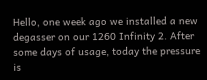Hello, one week ago we installed a new degasser on our 1260 Infinity 2. After some days of usage, today the pressure is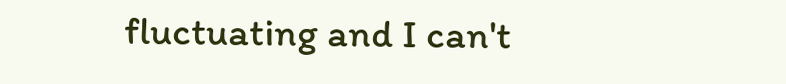fluctuating and I can't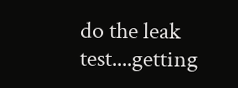do the leak test....getting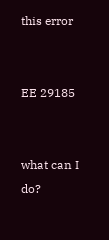this error


EE 29185


what can I do?